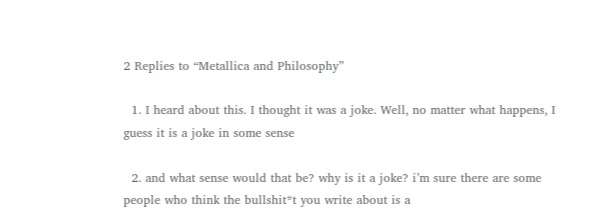2 Replies to “Metallica and Philosophy”

  1. I heard about this. I thought it was a joke. Well, no matter what happens, I guess it is a joke in some sense

  2. and what sense would that be? why is it a joke? i’m sure there are some people who think the bullshit*t you write about is a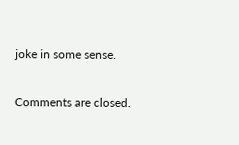joke in some sense.

Comments are closed.